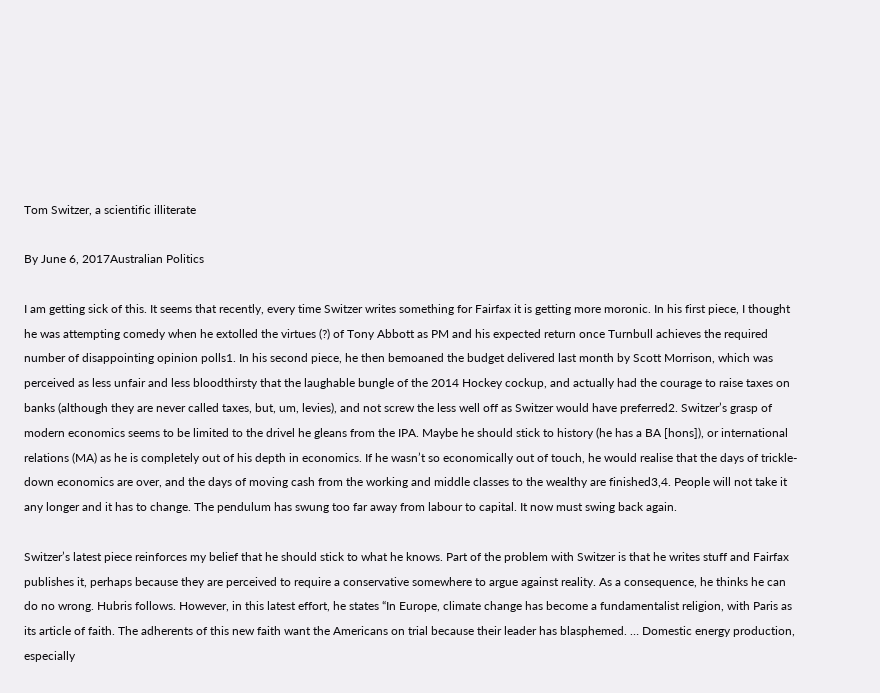Tom Switzer, a scientific illiterate

By June 6, 2017Australian Politics

I am getting sick of this. It seems that recently, every time Switzer writes something for Fairfax it is getting more moronic. In his first piece, I thought he was attempting comedy when he extolled the virtues (?) of Tony Abbott as PM and his expected return once Turnbull achieves the required number of disappointing opinion polls1. In his second piece, he then bemoaned the budget delivered last month by Scott Morrison, which was perceived as less unfair and less bloodthirsty that the laughable bungle of the 2014 Hockey cockup, and actually had the courage to raise taxes on banks (although they are never called taxes, but, um, levies), and not screw the less well off as Switzer would have preferred2. Switzer’s grasp of modern economics seems to be limited to the drivel he gleans from the IPA. Maybe he should stick to history (he has a BA [hons]), or international relations (MA) as he is completely out of his depth in economics. If he wasn’t so economically out of touch, he would realise that the days of trickle-down economics are over, and the days of moving cash from the working and middle classes to the wealthy are finished3,4. People will not take it any longer and it has to change. The pendulum has swung too far away from labour to capital. It now must swing back again.

Switzer’s latest piece reinforces my belief that he should stick to what he knows. Part of the problem with Switzer is that he writes stuff and Fairfax publishes it, perhaps because they are perceived to require a conservative somewhere to argue against reality. As a consequence, he thinks he can do no wrong. Hubris follows. However, in this latest effort, he states “In Europe, climate change has become a fundamentalist religion, with Paris as its article of faith. The adherents of this new faith want the Americans on trial because their leader has blasphemed. … Domestic energy production, especially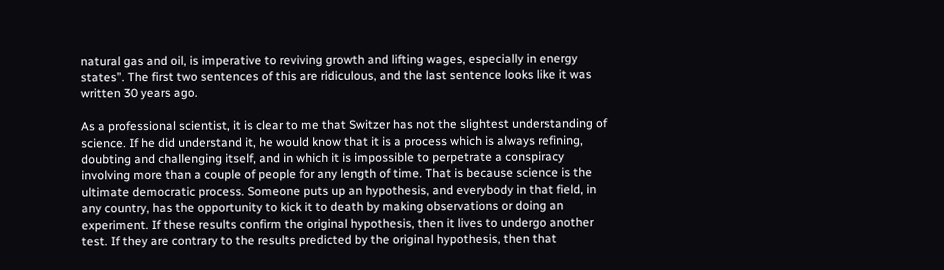natural gas and oil, is imperative to reviving growth and lifting wages, especially in energy states”. The first two sentences of this are ridiculous, and the last sentence looks like it was written 30 years ago.

As a professional scientist, it is clear to me that Switzer has not the slightest understanding of science. If he did understand it, he would know that it is a process which is always refining, doubting and challenging itself, and in which it is impossible to perpetrate a conspiracy involving more than a couple of people for any length of time. That is because science is the ultimate democratic process. Someone puts up an hypothesis, and everybody in that field, in any country, has the opportunity to kick it to death by making observations or doing an experiment. If these results confirm the original hypothesis, then it lives to undergo another test. If they are contrary to the results predicted by the original hypothesis, then that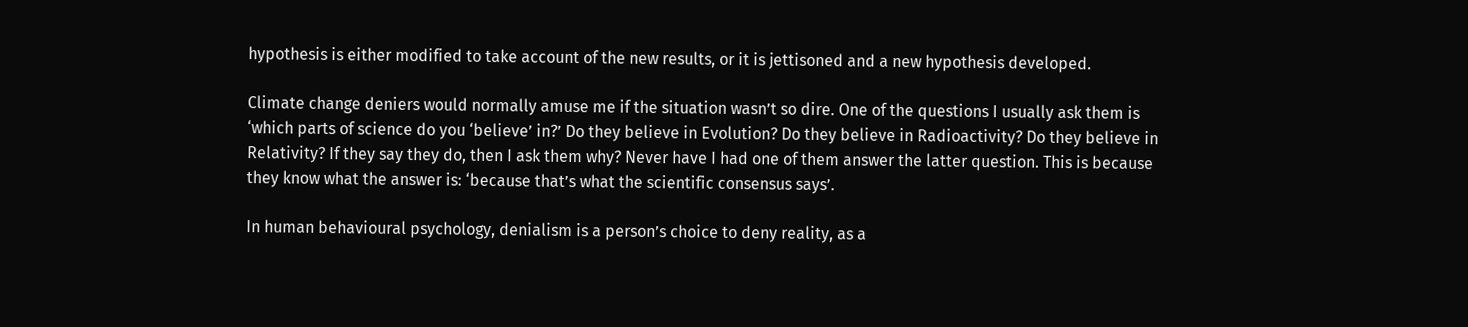hypothesis is either modified to take account of the new results, or it is jettisoned and a new hypothesis developed.

Climate change deniers would normally amuse me if the situation wasn’t so dire. One of the questions I usually ask them is ‘which parts of science do you ‘believe’ in?’ Do they believe in Evolution? Do they believe in Radioactivity? Do they believe in Relativity? If they say they do, then I ask them why? Never have I had one of them answer the latter question. This is because they know what the answer is: ‘because that’s what the scientific consensus says’.

In human behavioural psychology, denialism is a person’s choice to deny reality, as a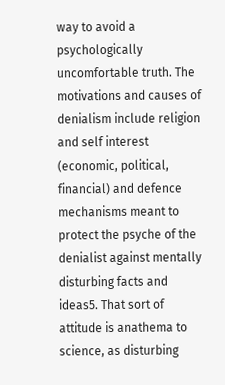way to avoid a psychologically uncomfortable truth. The motivations and causes of denialism include religion and self interest (economic, political, financial) and defence mechanisms meant to protect the psyche of the denialist against mentally disturbing facts and ideas5. That sort of attitude is anathema to science, as disturbing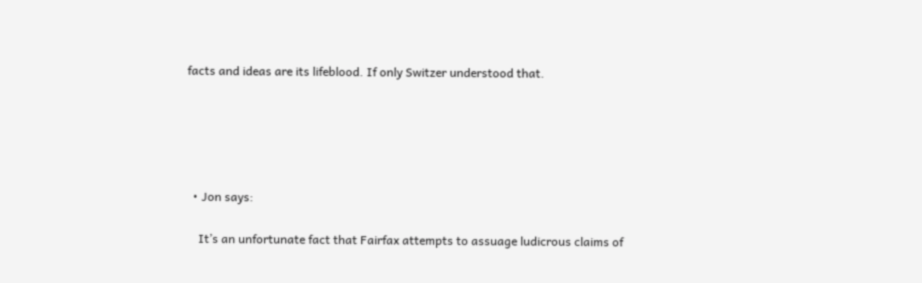facts and ideas are its lifeblood. If only Switzer understood that.





  • Jon says:

    It’s an unfortunate fact that Fairfax attempts to assuage ludicrous claims of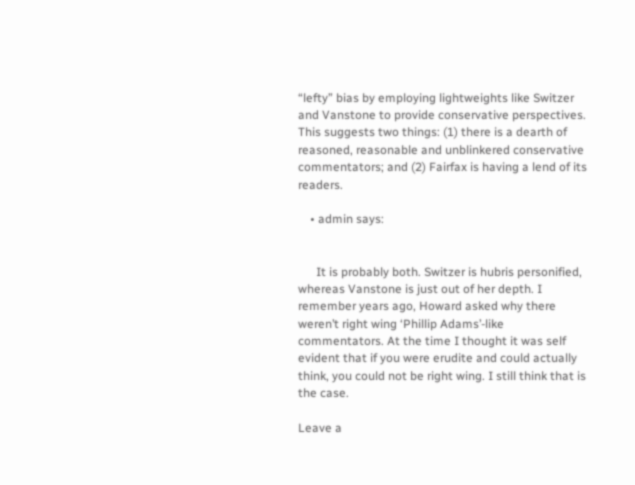“lefty” bias by employing lightweights like Switzer and Vanstone to provide conservative perspectives. This suggests two things: (1) there is a dearth of reasoned, reasonable and unblinkered conservative commentators; and (2) Fairfax is having a lend of its readers.

    • admin says:


      It is probably both. Switzer is hubris personified, whereas Vanstone is just out of her depth. I remember years ago, Howard asked why there weren’t right wing ‘Phillip Adams’-like commentators. At the time I thought it was self evident that if you were erudite and could actually think, you could not be right wing. I still think that is the case.

Leave a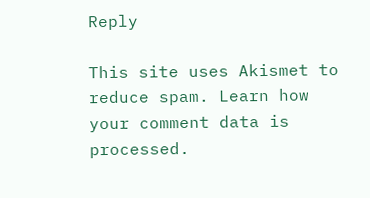Reply

This site uses Akismet to reduce spam. Learn how your comment data is processed.